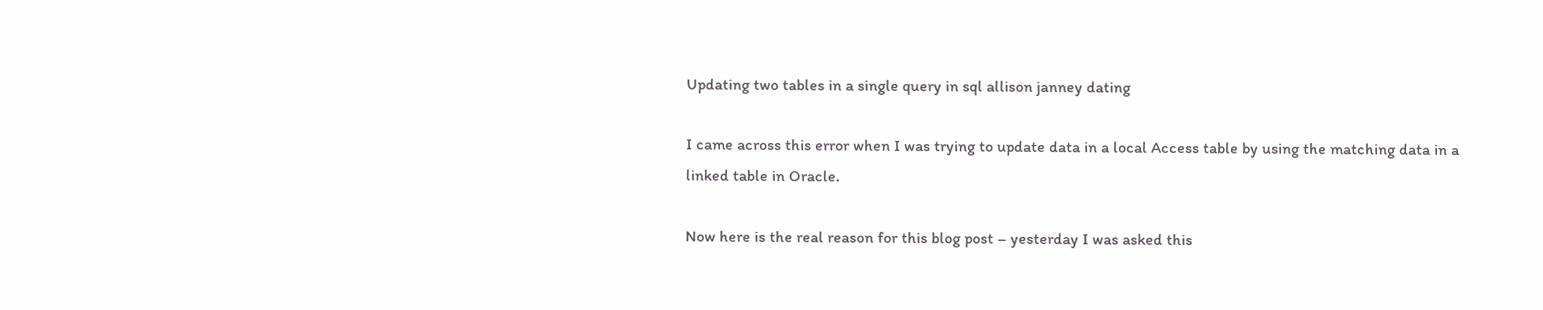Updating two tables in a single query in sql allison janney dating

I came across this error when I was trying to update data in a local Access table by using the matching data in a linked table in Oracle.

Now here is the real reason for this blog post – yesterday I was asked this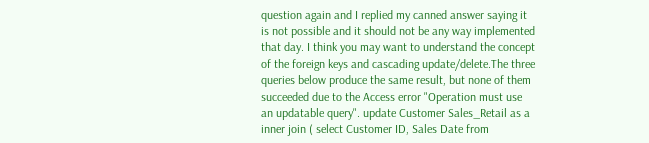question again and I replied my canned answer saying it is not possible and it should not be any way implemented that day. I think you may want to understand the concept of the foreign keys and cascading update/delete.The three queries below produce the same result, but none of them succeeded due to the Access error "Operation must use an updatable query". update Customer Sales_Retail as a inner join ( select Customer ID, Sales Date from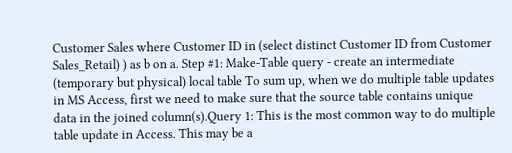Customer Sales where Customer ID in (select distinct Customer ID from Customer Sales_Retail) ) as b on a. Step #1: Make-Table query - create an intermediate (temporary but physical) local table To sum up, when we do multiple table updates in MS Access, first we need to make sure that the source table contains unique data in the joined column(s).Query 1: This is the most common way to do multiple table update in Access. This may be a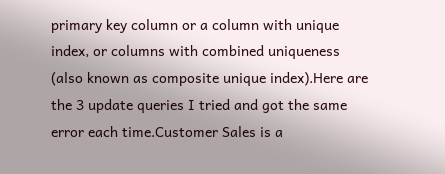primary key column or a column with unique index, or columns with combined uniqueness (also known as composite unique index).Here are the 3 update queries I tried and got the same error each time.Customer Sales is a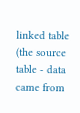linked table (the source table - data came from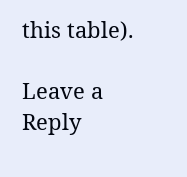this table).

Leave a Reply